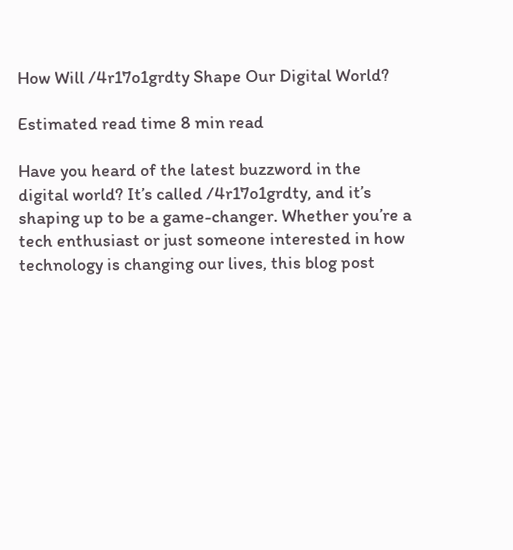How Will /4r17o1grdty Shape Our Digital World?

Estimated read time 8 min read

Have you heard of the latest buzzword in the digital world? It’s called /4r17o1grdty, and it’s shaping up to be a game-changer. Whether you’re a tech enthusiast or just someone interested in how technology is changing our lives, this blog post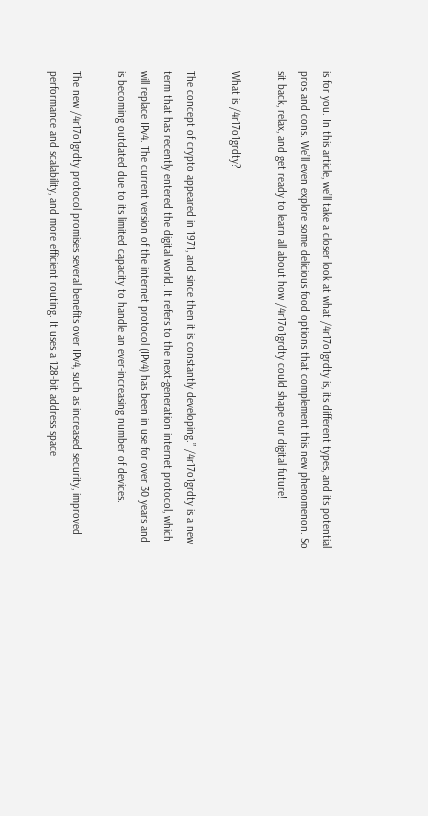is for you. In this article, we’ll take a closer look at what /4r17o1grdty is, its different types, and its potential pros and cons. We’ll even explore some delicious food options that complement this new phenomenon. So sit back, relax, and get ready to learn all about how /4r17o1grdty could shape our digital future!

What is /4r17o1grdty?

The concept of crypto appeared in 1971, and since then it is constantly developing.” /4r17o1grdty is a new term that has recently entered the digital world. It refers to the next-generation internet protocol, which will replace IPv4. The current version of the internet protocol (IPv4) has been in use for over 30 years and is becoming outdated due to its limited capacity to handle an ever-increasing number of devices.

The new /4r17o1grdty protocol promises several benefits over IPv4, such as increased security, improved performance and scalability, and more efficient routing. It uses a 128-bit address space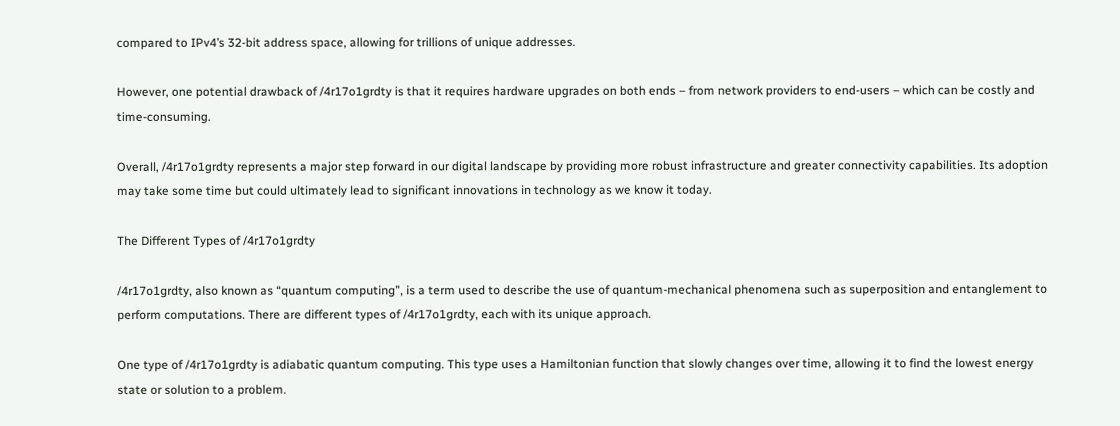compared to IPv4’s 32-bit address space, allowing for trillions of unique addresses.

However, one potential drawback of /4r17o1grdty is that it requires hardware upgrades on both ends – from network providers to end-users – which can be costly and time-consuming.

Overall, /4r17o1grdty represents a major step forward in our digital landscape by providing more robust infrastructure and greater connectivity capabilities. Its adoption may take some time but could ultimately lead to significant innovations in technology as we know it today.

The Different Types of /4r17o1grdty

/4r17o1grdty, also known as “quantum computing”, is a term used to describe the use of quantum-mechanical phenomena such as superposition and entanglement to perform computations. There are different types of /4r17o1grdty, each with its unique approach.

One type of /4r17o1grdty is adiabatic quantum computing. This type uses a Hamiltonian function that slowly changes over time, allowing it to find the lowest energy state or solution to a problem.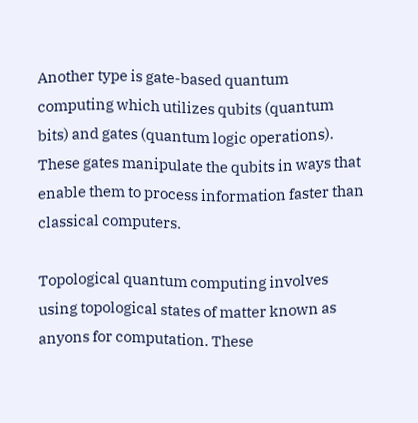Another type is gate-based quantum computing which utilizes qubits (quantum bits) and gates (quantum logic operations). These gates manipulate the qubits in ways that enable them to process information faster than classical computers.

Topological quantum computing involves using topological states of matter known as anyons for computation. These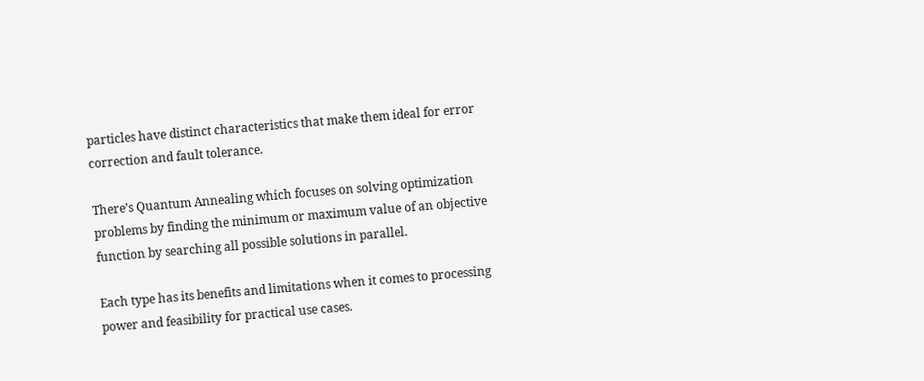particles have distinct characteristics that make them ideal for error correction and fault tolerance.

There’s Quantum Annealing which focuses on solving optimization problems by finding the minimum or maximum value of an objective function by searching all possible solutions in parallel.

Each type has its benefits and limitations when it comes to processing power and feasibility for practical use cases.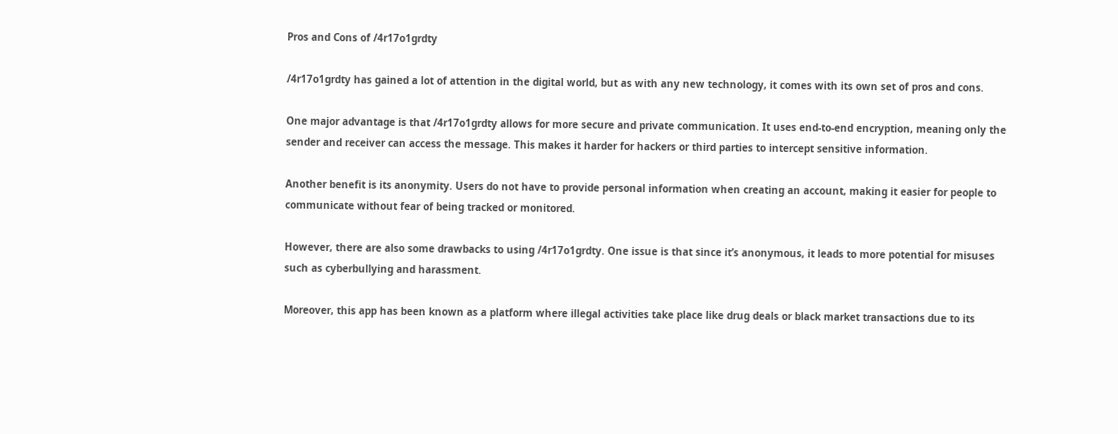Pros and Cons of /4r17o1grdty

/4r17o1grdty has gained a lot of attention in the digital world, but as with any new technology, it comes with its own set of pros and cons.

One major advantage is that /4r17o1grdty allows for more secure and private communication. It uses end-to-end encryption, meaning only the sender and receiver can access the message. This makes it harder for hackers or third parties to intercept sensitive information.

Another benefit is its anonymity. Users do not have to provide personal information when creating an account, making it easier for people to communicate without fear of being tracked or monitored.

However, there are also some drawbacks to using /4r17o1grdty. One issue is that since it’s anonymous, it leads to more potential for misuses such as cyberbullying and harassment.

Moreover, this app has been known as a platform where illegal activities take place like drug deals or black market transactions due to its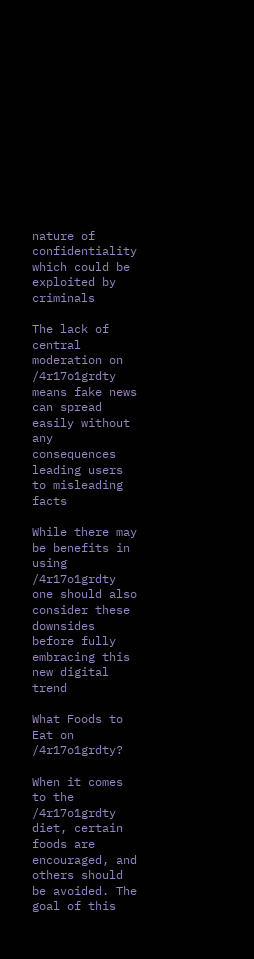nature of confidentiality which could be exploited by criminals

The lack of central moderation on /4r17o1grdty means fake news can spread easily without any consequences leading users to misleading facts

While there may be benefits in using /4r17o1grdty one should also consider these downsides before fully embracing this new digital trend

What Foods to Eat on /4r17o1grdty?

When it comes to the /4r17o1grdty diet, certain foods are encouraged, and others should be avoided. The goal of this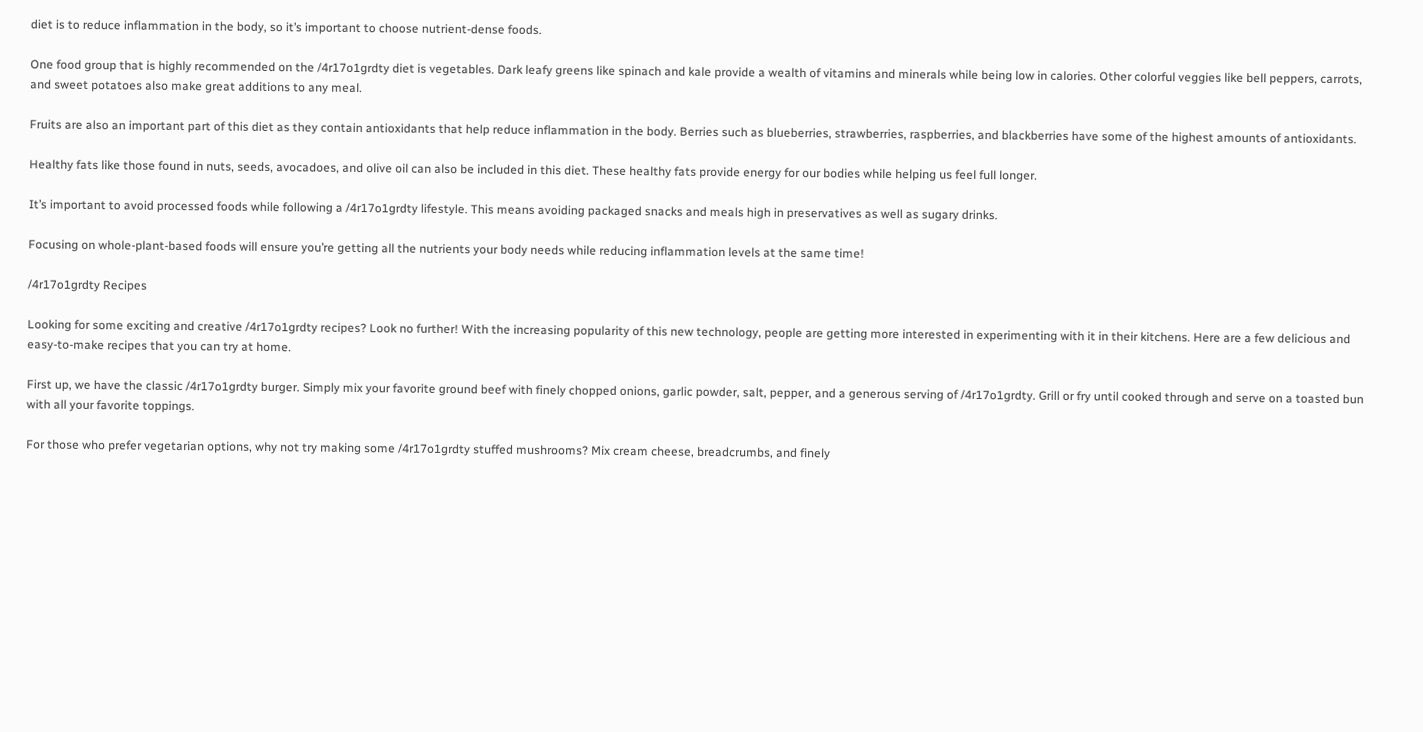diet is to reduce inflammation in the body, so it’s important to choose nutrient-dense foods.

One food group that is highly recommended on the /4r17o1grdty diet is vegetables. Dark leafy greens like spinach and kale provide a wealth of vitamins and minerals while being low in calories. Other colorful veggies like bell peppers, carrots, and sweet potatoes also make great additions to any meal.

Fruits are also an important part of this diet as they contain antioxidants that help reduce inflammation in the body. Berries such as blueberries, strawberries, raspberries, and blackberries have some of the highest amounts of antioxidants.

Healthy fats like those found in nuts, seeds, avocadoes, and olive oil can also be included in this diet. These healthy fats provide energy for our bodies while helping us feel full longer.

It’s important to avoid processed foods while following a /4r17o1grdty lifestyle. This means avoiding packaged snacks and meals high in preservatives as well as sugary drinks.

Focusing on whole-plant-based foods will ensure you’re getting all the nutrients your body needs while reducing inflammation levels at the same time!

/4r17o1grdty Recipes

Looking for some exciting and creative /4r17o1grdty recipes? Look no further! With the increasing popularity of this new technology, people are getting more interested in experimenting with it in their kitchens. Here are a few delicious and easy-to-make recipes that you can try at home.

First up, we have the classic /4r17o1grdty burger. Simply mix your favorite ground beef with finely chopped onions, garlic powder, salt, pepper, and a generous serving of /4r17o1grdty. Grill or fry until cooked through and serve on a toasted bun with all your favorite toppings.

For those who prefer vegetarian options, why not try making some /4r17o1grdty stuffed mushrooms? Mix cream cheese, breadcrumbs, and finely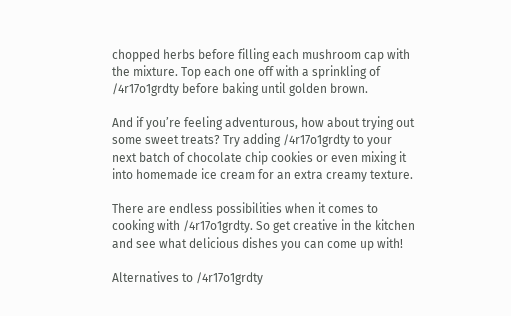chopped herbs before filling each mushroom cap with the mixture. Top each one off with a sprinkling of /4r17o1grdty before baking until golden brown.

And if you’re feeling adventurous, how about trying out some sweet treats? Try adding /4r17o1grdty to your next batch of chocolate chip cookies or even mixing it into homemade ice cream for an extra creamy texture.

There are endless possibilities when it comes to cooking with /4r17o1grdty. So get creative in the kitchen and see what delicious dishes you can come up with!

Alternatives to /4r17o1grdty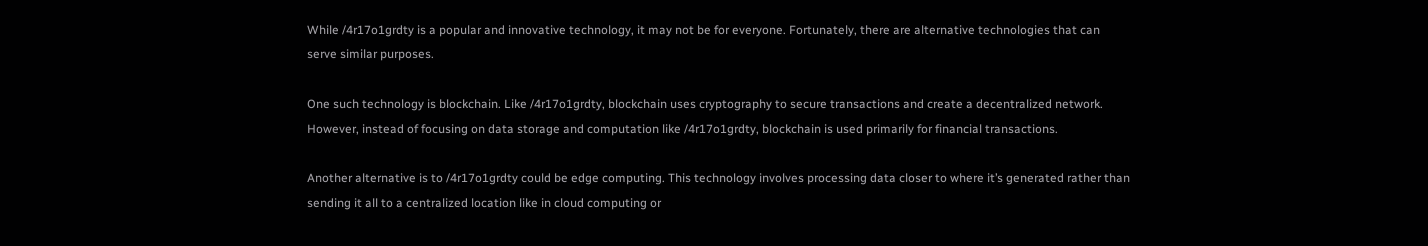While /4r17o1grdty is a popular and innovative technology, it may not be for everyone. Fortunately, there are alternative technologies that can serve similar purposes.

One such technology is blockchain. Like /4r17o1grdty, blockchain uses cryptography to secure transactions and create a decentralized network. However, instead of focusing on data storage and computation like /4r17o1grdty, blockchain is used primarily for financial transactions.

Another alternative is to /4r17o1grdty could be edge computing. This technology involves processing data closer to where it’s generated rather than sending it all to a centralized location like in cloud computing or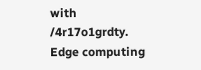with /4r17o1grdty. Edge computing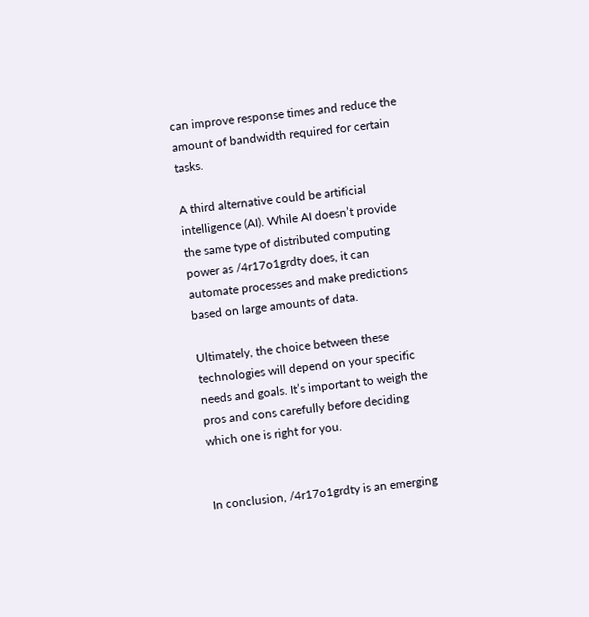can improve response times and reduce the amount of bandwidth required for certain tasks.

A third alternative could be artificial intelligence (AI). While AI doesn’t provide the same type of distributed computing power as /4r17o1grdty does, it can automate processes and make predictions based on large amounts of data.

Ultimately, the choice between these technologies will depend on your specific needs and goals. It’s important to weigh the pros and cons carefully before deciding which one is right for you.


In conclusion, /4r17o1grdty is an emerging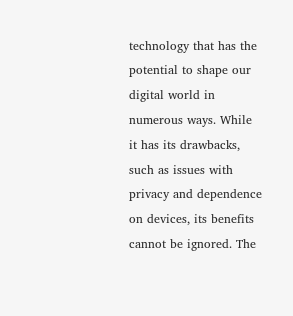technology that has the potential to shape our digital world in numerous ways. While it has its drawbacks, such as issues with privacy and dependence on devices, its benefits cannot be ignored. The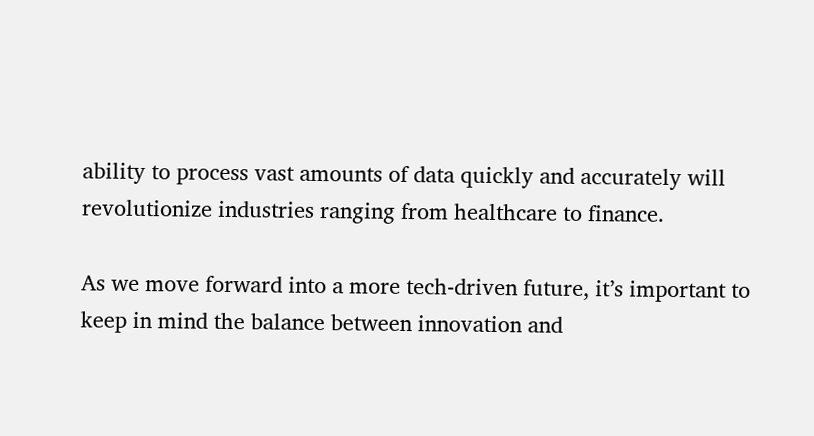ability to process vast amounts of data quickly and accurately will revolutionize industries ranging from healthcare to finance.

As we move forward into a more tech-driven future, it’s important to keep in mind the balance between innovation and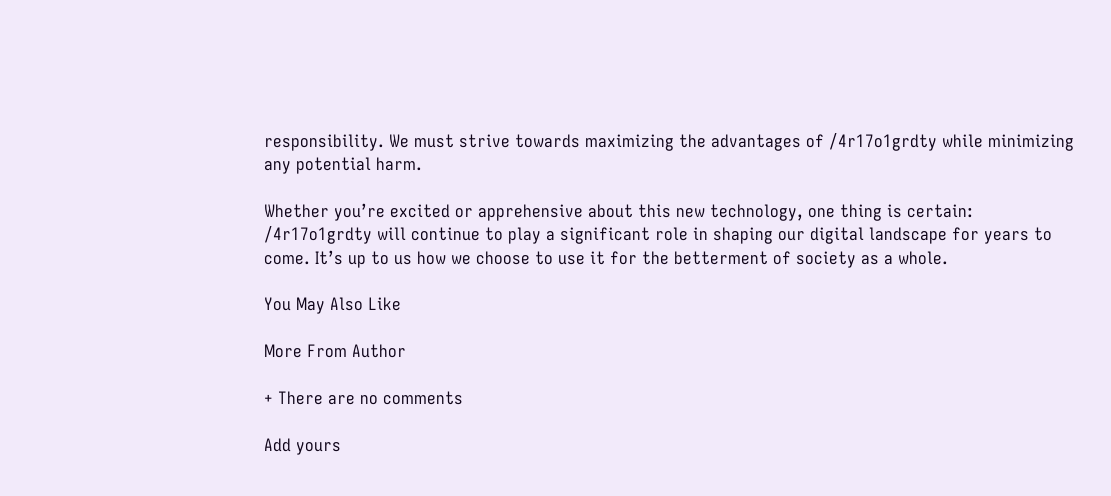responsibility. We must strive towards maximizing the advantages of /4r17o1grdty while minimizing any potential harm.

Whether you’re excited or apprehensive about this new technology, one thing is certain: /4r17o1grdty will continue to play a significant role in shaping our digital landscape for years to come. It’s up to us how we choose to use it for the betterment of society as a whole.

You May Also Like

More From Author

+ There are no comments

Add yours